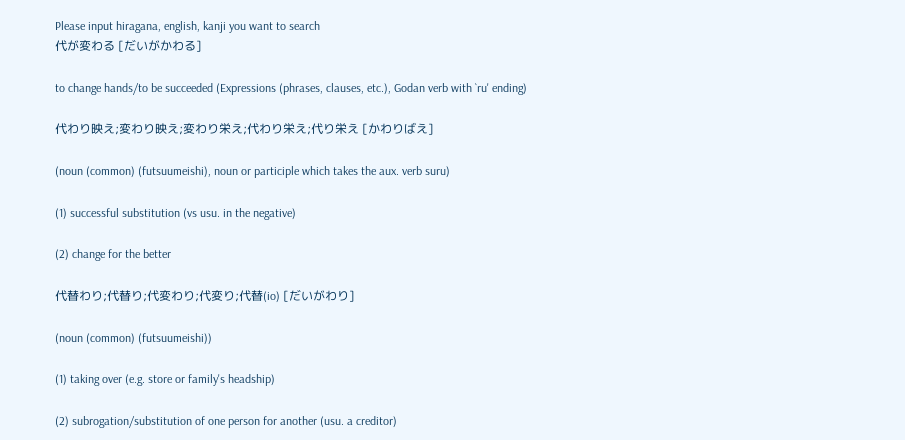Please input hiragana, english, kanji you want to search
代が変わる [だいがかわる]

to change hands/to be succeeded (Expressions (phrases, clauses, etc.), Godan verb with `ru' ending)

代わり映え;変わり映え;変わり栄え;代わり栄え;代り栄え [かわりばえ]

(noun (common) (futsuumeishi), noun or participle which takes the aux. verb suru)

(1) successful substitution (vs usu. in the negative)

(2) change for the better

代替わり;代替り;代変わり;代変り;代替(io) [だいがわり]

(noun (common) (futsuumeishi))

(1) taking over (e.g. store or family's headship)

(2) subrogation/substitution of one person for another (usu. a creditor)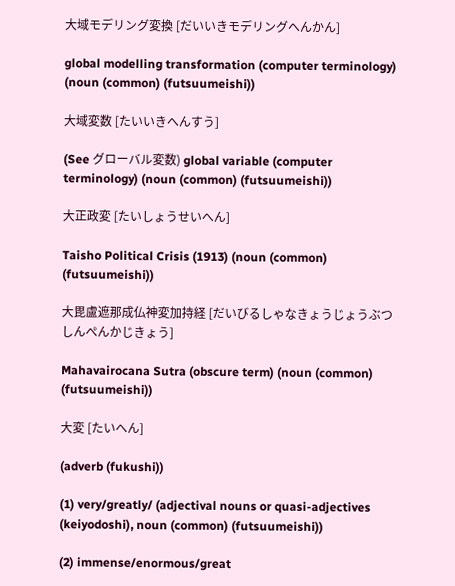大域モデリング変換 [だいいきモデリングへんかん]

global modelling transformation (computer terminology) (noun (common) (futsuumeishi))

大域変数 [たいいきへんすう]

(See グローバル変数) global variable (computer terminology) (noun (common) (futsuumeishi))

大正政変 [たいしょうせいへん]

Taisho Political Crisis (1913) (noun (common) (futsuumeishi))

大毘盧遮那成仏神変加持経 [だいびるしゃなきょうじょうぶつしんぺんかじきょう]

Mahavairocana Sutra (obscure term) (noun (common) (futsuumeishi))

大変 [たいへん]

(adverb (fukushi))

(1) very/greatly/ (adjectival nouns or quasi-adjectives (keiyodoshi), noun (common) (futsuumeishi))

(2) immense/enormous/great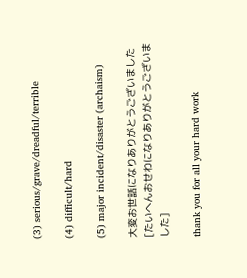(3) serious/grave/dreadful/terrible

(4) difficult/hard

(5) major incident/disaster (archaism)

大変お世話になりありがとうございました [たいへんおせわになりありがとうございました]

thank you for all your hard work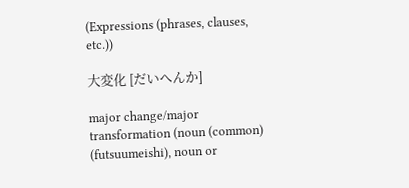(Expressions (phrases, clauses, etc.))

大変化 [だいへんか]

major change/major transformation (noun (common) (futsuumeishi), noun or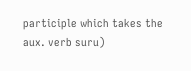participle which takes the aux. verb suru)